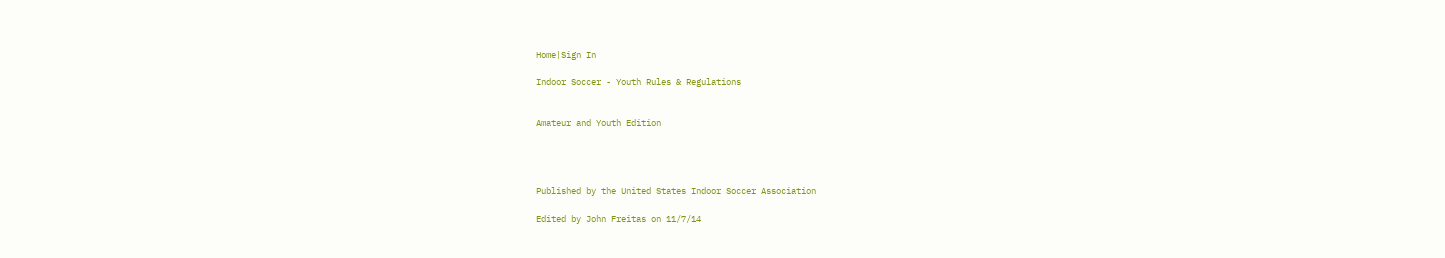Home|Sign In

Indoor Soccer - Youth Rules & Regulations


Amateur and Youth Edition




Published by the United States Indoor Soccer Association

Edited by John Freitas on 11/7/14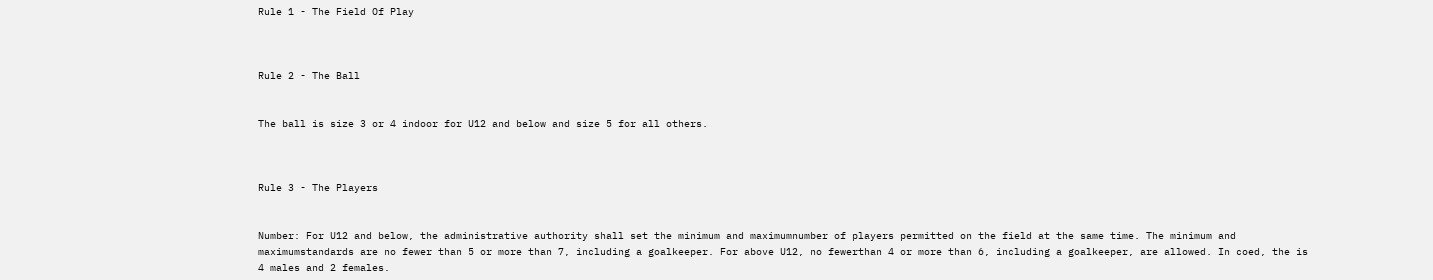Rule 1 - The Field Of Play



Rule 2 - The Ball


The ball is size 3 or 4 indoor for U12 and below and size 5 for all others.



Rule 3 - The Players


Number: For U12 and below, the administrative authority shall set the minimum and maximumnumber of players permitted on the field at the same time. The minimum and maximumstandards are no fewer than 5 or more than 7, including a goalkeeper. For above U12, no fewerthan 4 or more than 6, including a goalkeeper, are allowed. In coed, the is 4 males and 2 females.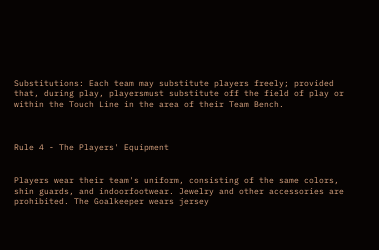Substitutions: Each team may substitute players freely; provided that, during play, playersmust substitute off the field of play or within the Touch Line in the area of their Team Bench.



Rule 4 - The Players' Equipment


Players wear their team's uniform, consisting of the same colors, shin guards, and indoorfootwear. Jewelry and other accessories are prohibited. The Goalkeeper wears jersey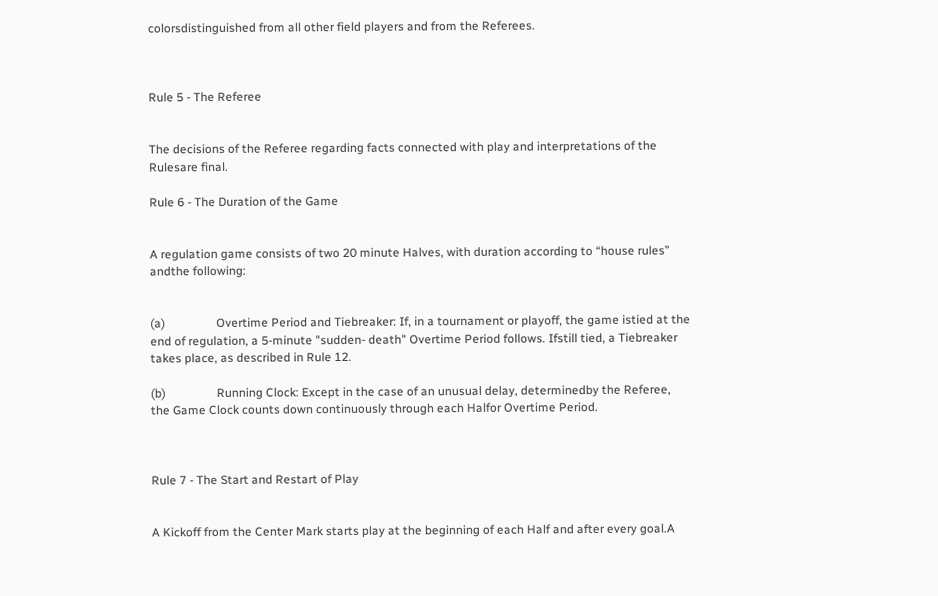colorsdistinguished from all other field players and from the Referees.



Rule 5 - The Referee


The decisions of the Referee regarding facts connected with play and interpretations of the Rulesare final.

Rule 6 - The Duration of the Game


A regulation game consists of two 20 minute Halves, with duration according to “house rules” andthe following:


(a)                 Overtime Period and Tiebreaker: If, in a tournament or playoff, the game istied at the end of regulation, a 5-minute "sudden- death" Overtime Period follows. Ifstill tied, a Tiebreaker takes place, as described in Rule 12.

(b)                 Running Clock: Except in the case of an unusual delay, determinedby the Referee, the Game Clock counts down continuously through each Halfor Overtime Period.



Rule 7 - The Start and Restart of Play


A Kickoff from the Center Mark starts play at the beginning of each Half and after every goal.A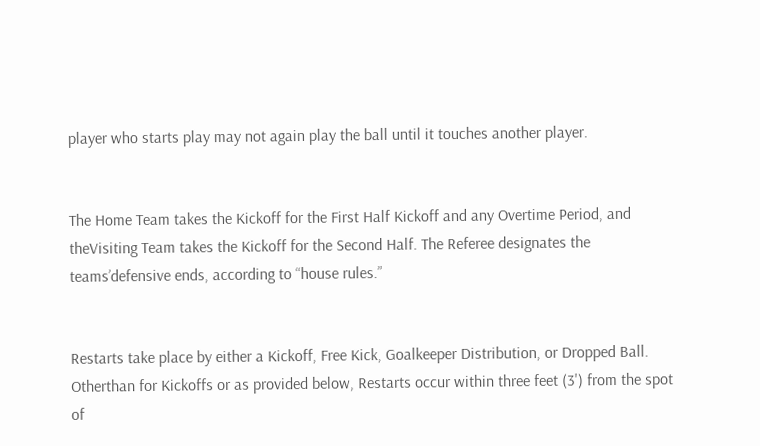player who starts play may not again play the ball until it touches another player.


The Home Team takes the Kickoff for the First Half Kickoff and any Overtime Period, and theVisiting Team takes the Kickoff for the Second Half. The Referee designates the teams’defensive ends, according to “house rules.”


Restarts take place by either a Kickoff, Free Kick, Goalkeeper Distribution, or Dropped Ball. Otherthan for Kickoffs or as provided below, Restarts occur within three feet (3') from the spot of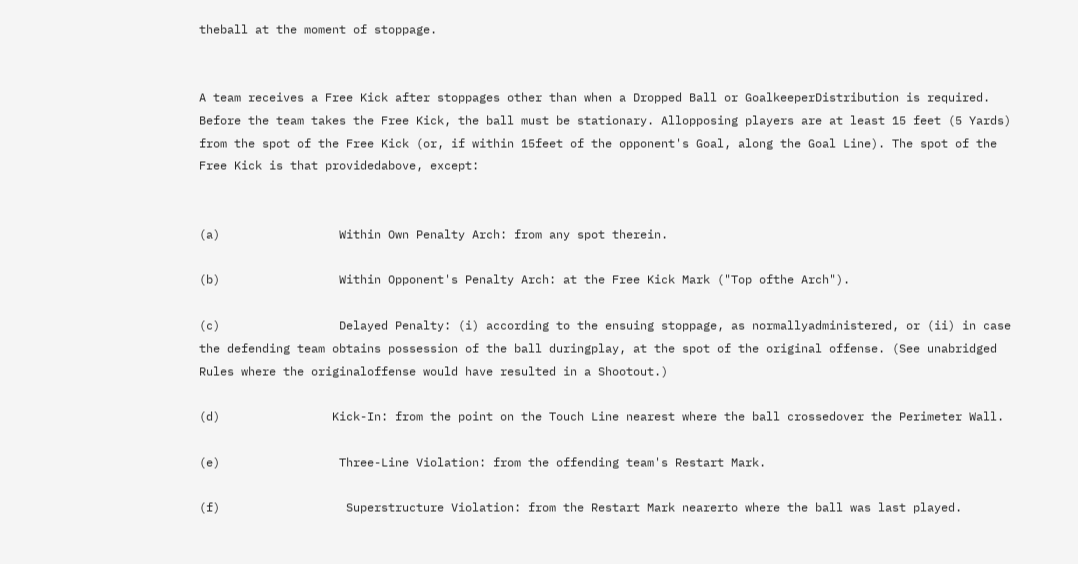theball at the moment of stoppage.


A team receives a Free Kick after stoppages other than when a Dropped Ball or GoalkeeperDistribution is required. Before the team takes the Free Kick, the ball must be stationary. Allopposing players are at least 15 feet (5 Yards) from the spot of the Free Kick (or, if within 15feet of the opponent's Goal, along the Goal Line). The spot of the Free Kick is that providedabove, except:


(a)                 Within Own Penalty Arch: from any spot therein.

(b)                 Within Opponent's Penalty Arch: at the Free Kick Mark ("Top ofthe Arch").

(c)                 Delayed Penalty: (i) according to the ensuing stoppage, as normallyadministered, or (ii) in case the defending team obtains possession of the ball duringplay, at the spot of the original offense. (See unabridged Rules where the originaloffense would have resulted in a Shootout.)

(d)                Kick-In: from the point on the Touch Line nearest where the ball crossedover the Perimeter Wall.

(e)                 Three-Line Violation: from the offending team's Restart Mark.

(f)                  Superstructure Violation: from the Restart Mark nearerto where the ball was last played.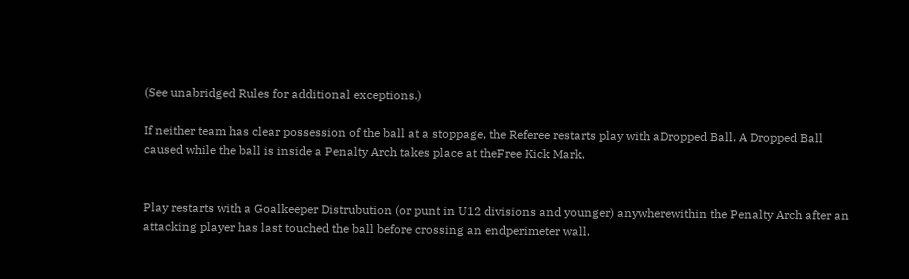(See unabridged Rules for additional exceptions.)

If neither team has clear possession of the ball at a stoppage, the Referee restarts play with aDropped Ball. A Dropped Ball caused while the ball is inside a Penalty Arch takes place at theFree Kick Mark.


Play restarts with a Goalkeeper Distrubution (or punt in U12 divisions and younger) anywherewithin the Penalty Arch after an attacking player has last touched the ball before crossing an endperimeter wall.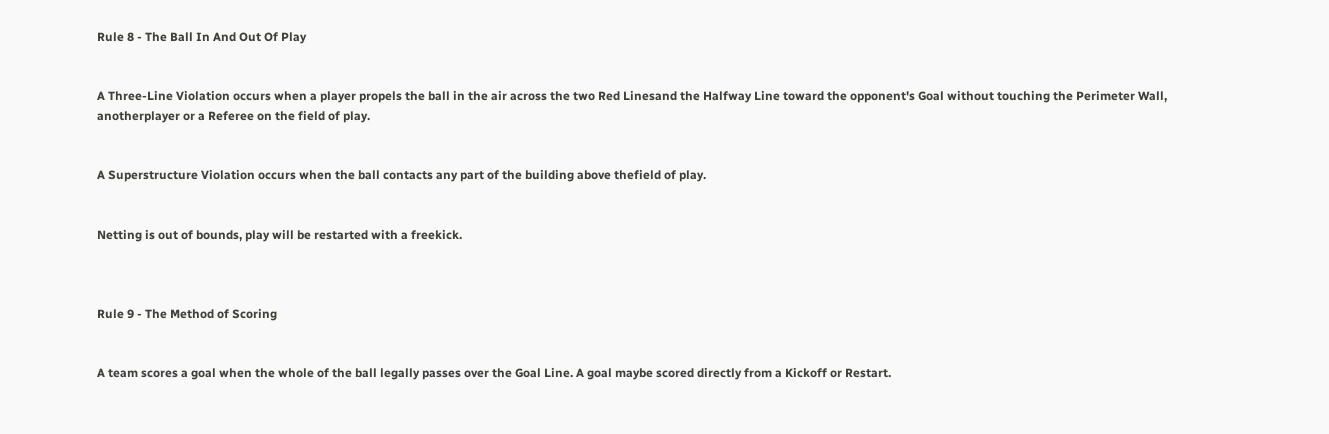Rule 8 - The Ball In And Out Of Play


A Three-Line Violation occurs when a player propels the ball in the air across the two Red Linesand the Halfway Line toward the opponent's Goal without touching the Perimeter Wall, anotherplayer or a Referee on the field of play.


A Superstructure Violation occurs when the ball contacts any part of the building above thefield of play.


Netting is out of bounds, play will be restarted with a freekick.



Rule 9 - The Method of Scoring


A team scores a goal when the whole of the ball legally passes over the Goal Line. A goal maybe scored directly from a Kickoff or Restart.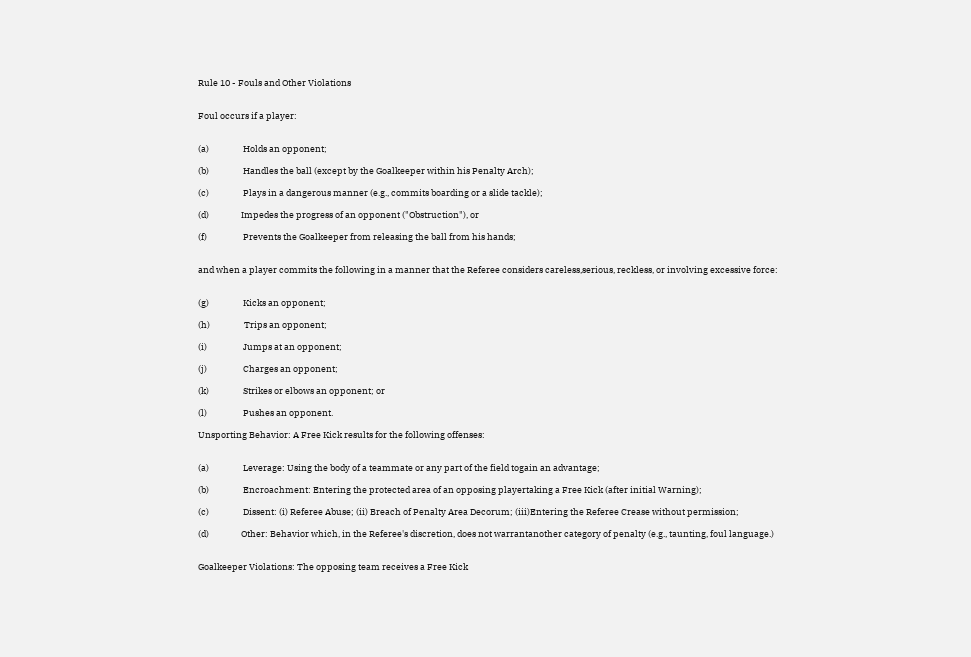Rule 10 - Fouls and Other Violations


Foul occurs if a player:


(a)                 Holds an opponent;

(b)                 Handles the ball (except by the Goalkeeper within his Penalty Arch);

(c)                 Plays in a dangerous manner (e.g., commits boarding or a slide tackle);

(d)                Impedes the progress of an opponent ("Obstruction"), or

(f)                  Prevents the Goalkeeper from releasing the ball from his hands;


and when a player commits the following in a manner that the Referee considers careless,serious, reckless, or involving excessive force:


(g)                 Kicks an opponent;

(h)                 Trips an opponent;

(i)                  Jumps at an opponent;

(j)                  Charges an opponent;

(k)                 Strikes or elbows an opponent; or

(l)                  Pushes an opponent.

Unsporting Behavior: A Free Kick results for the following offenses:


(a)                 Leverage: Using the body of a teammate or any part of the field togain an advantage;

(b)                 Encroachment: Entering the protected area of an opposing playertaking a Free Kick (after initial Warning);

(c)                 Dissent: (i) Referee Abuse; (ii) Breach of Penalty Area Decorum; (iii)Entering the Referee Crease without permission;

(d)                Other: Behavior which, in the Referee's discretion, does not warrantanother category of penalty (e.g., taunting, foul language.)


Goalkeeper Violations: The opposing team receives a Free Kick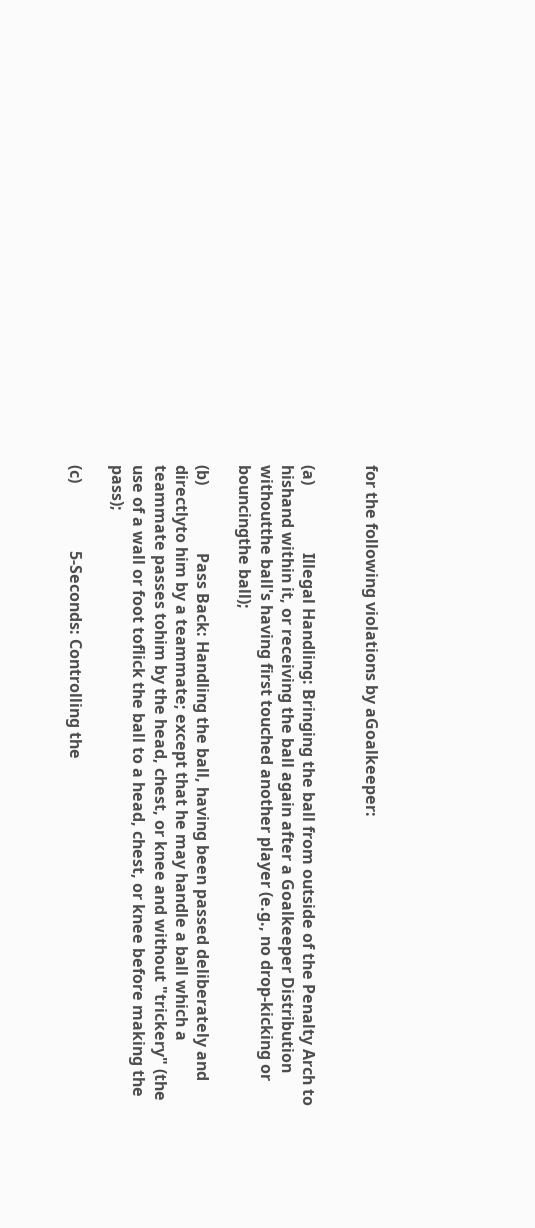for the following violations by aGoalkeeper:


(a)                 Illegal Handling: Bringing the ball from outside of the Penalty Arch to hishand within it, or receiving the ball again after a Goalkeeper Distribution withoutthe ball's having first touched another player (e.g., no drop-kicking or bouncingthe ball);

(b)                 Pass Back: Handling the ball, having been passed deliberately and directlyto him by a teammate; except that he may handle a ball which a teammate passes tohim by the head, chest, or knee and without "trickery" (the use of a wall or foot toflick the ball to a head, chest, or knee before making the pass);

(c)                 5-Seconds: Controlling the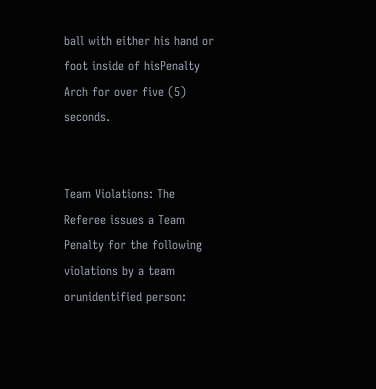ball with either his hand or foot inside of hisPenalty Arch for over five (5) seconds.


Team Violations: The Referee issues a Team Penalty for the following violations by a team orunidentified person: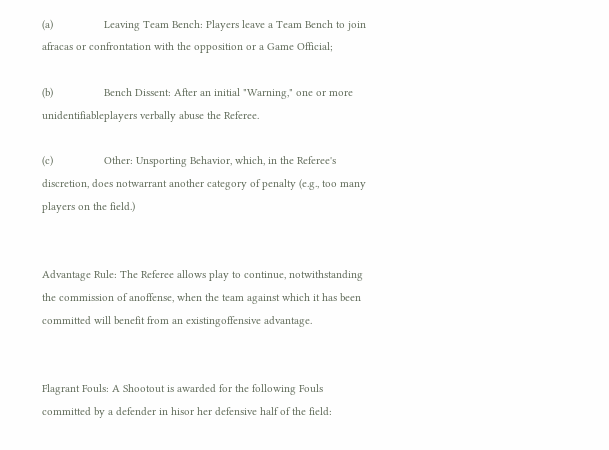(a)                 Leaving Team Bench: Players leave a Team Bench to join afracas or confrontation with the opposition or a Game Official;

(b)                 Bench Dissent: After an initial "Warning," one or more unidentifiableplayers verbally abuse the Referee.

(c)                 Other: Unsporting Behavior, which, in the Referee's discretion, does notwarrant another category of penalty (e.g., too many players on the field.)


Advantage Rule: The Referee allows play to continue, notwithstanding the commission of anoffense, when the team against which it has been committed will benefit from an existingoffensive advantage.


Flagrant Fouls: A Shootout is awarded for the following Fouls committed by a defender in hisor her defensive half of the field: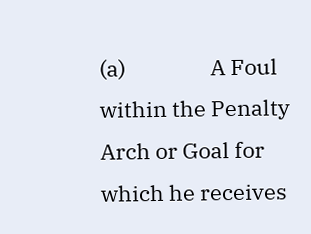(a)                 A Foul within the Penalty Arch or Goal for which he receives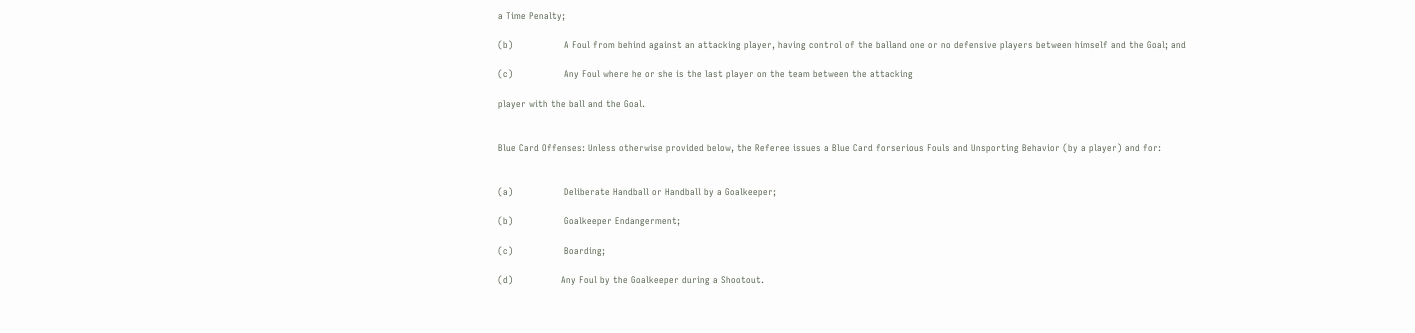a Time Penalty;

(b)                 A Foul from behind against an attacking player, having control of the balland one or no defensive players between himself and the Goal; and

(c)                 Any Foul where he or she is the last player on the team between the attacking

player with the ball and the Goal.


Blue Card Offenses: Unless otherwise provided below, the Referee issues a Blue Card forserious Fouls and Unsporting Behavior (by a player) and for:


(a)                 Deliberate Handball or Handball by a Goalkeeper;

(b)                 Goalkeeper Endangerment;

(c)                 Boarding;

(d)                Any Foul by the Goalkeeper during a Shootout.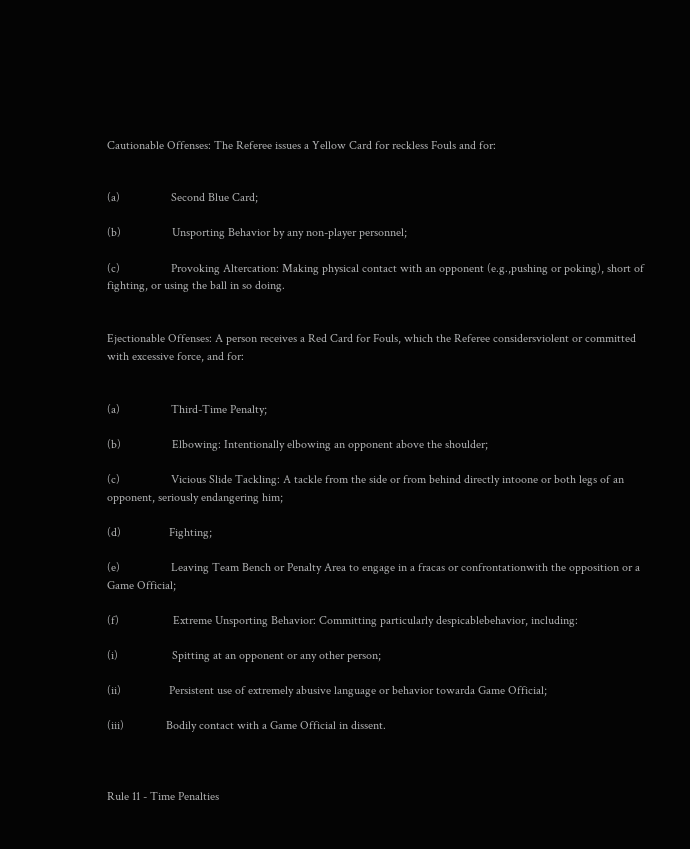Cautionable Offenses: The Referee issues a Yellow Card for reckless Fouls and for:


(a)                 Second Blue Card;

(b)                 Unsporting Behavior by any non-player personnel;

(c)                 Provoking Altercation: Making physical contact with an opponent (e.g.,pushing or poking), short of fighting, or using the ball in so doing.


Ejectionable Offenses: A person receives a Red Card for Fouls, which the Referee considersviolent or committed with excessive force, and for:


(a)                 Third-Time Penalty;

(b)                 Elbowing: Intentionally elbowing an opponent above the shoulder;

(c)                 Vicious Slide Tackling: A tackle from the side or from behind directly intoone or both legs of an opponent, seriously endangering him;

(d)                Fighting;

(e)                 Leaving Team Bench or Penalty Area to engage in a fracas or confrontationwith the opposition or a Game Official;

(f)                  Extreme Unsporting Behavior: Committing particularly despicablebehavior, including:

(i)                  Spitting at an opponent or any other person;

(ii)                Persistent use of extremely abusive language or behavior towarda Game Official;

(iii)              Bodily contact with a Game Official in dissent.



Rule 11 - Time Penalties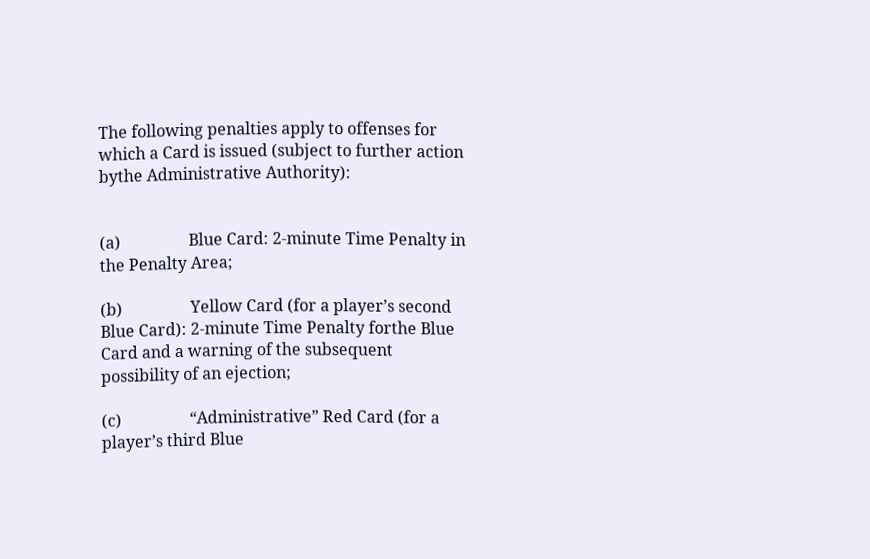The following penalties apply to offenses for which a Card is issued (subject to further action bythe Administrative Authority):


(a)                 Blue Card: 2-minute Time Penalty in the Penalty Area;

(b)                 Yellow Card (for a player’s second Blue Card): 2-minute Time Penalty forthe Blue Card and a warning of the subsequent possibility of an ejection;

(c)                 “Administrative” Red Card (for a player’s third Blue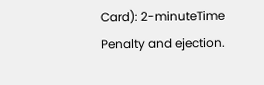Card): 2-minuteTime Penalty and ejection.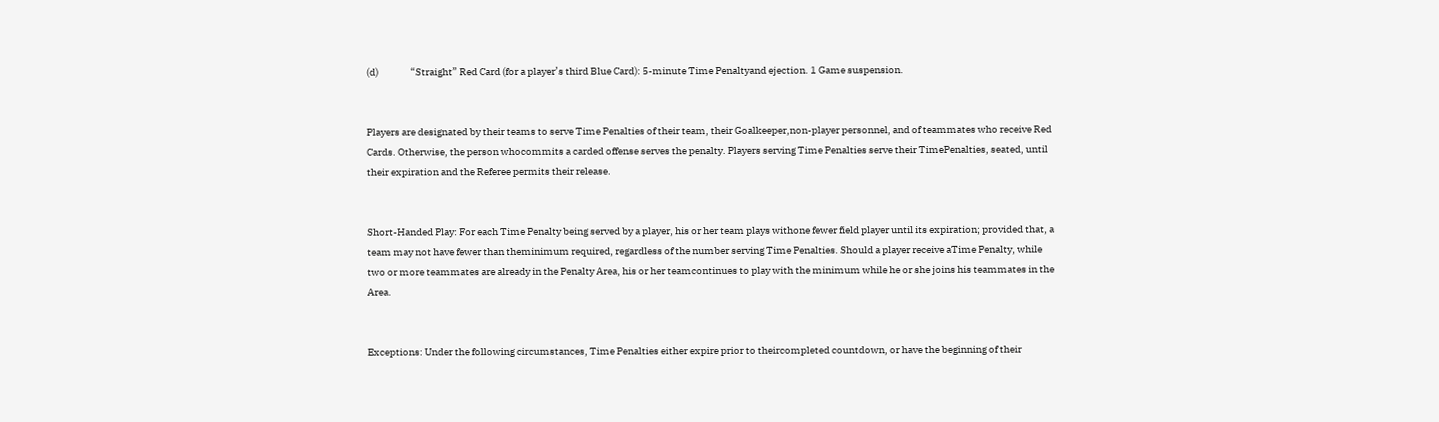(d)                “Straight” Red Card (for a player’s third Blue Card): 5-minute Time Penaltyand ejection. 1 Game suspension.


Players are designated by their teams to serve Time Penalties of their team, their Goalkeeper,non-player personnel, and of teammates who receive Red Cards. Otherwise, the person whocommits a carded offense serves the penalty. Players serving Time Penalties serve their TimePenalties, seated, until their expiration and the Referee permits their release.


Short-Handed Play: For each Time Penalty being served by a player, his or her team plays withone fewer field player until its expiration; provided that, a team may not have fewer than theminimum required, regardless of the number serving Time Penalties. Should a player receive aTime Penalty, while two or more teammates are already in the Penalty Area, his or her teamcontinues to play with the minimum while he or she joins his teammates in the Area.


Exceptions: Under the following circumstances, Time Penalties either expire prior to theircompleted countdown, or have the beginning of their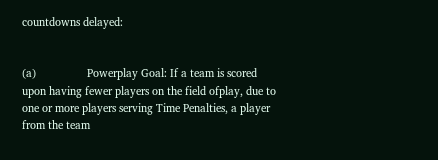countdowns delayed:


(a)                 Powerplay Goal: If a team is scored upon having fewer players on the field ofplay, due to one or more players serving Time Penalties, a player from the team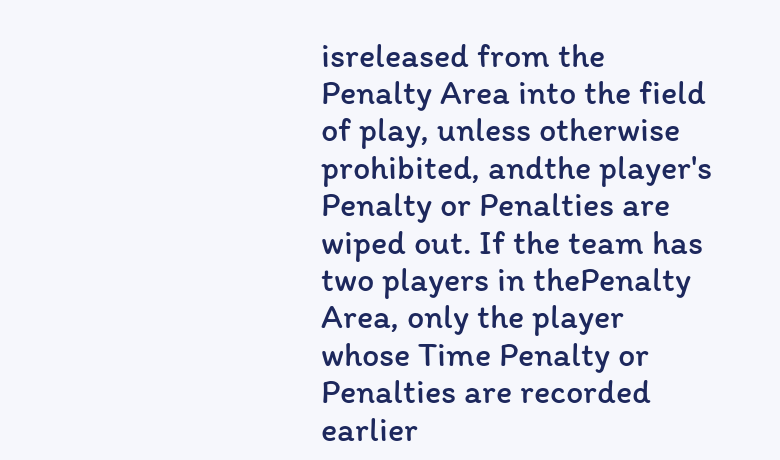isreleased from the Penalty Area into the field of play, unless otherwise prohibited, andthe player's Penalty or Penalties are wiped out. If the team has two players in thePenalty Area, only the player whose Time Penalty or Penalties are recorded earlier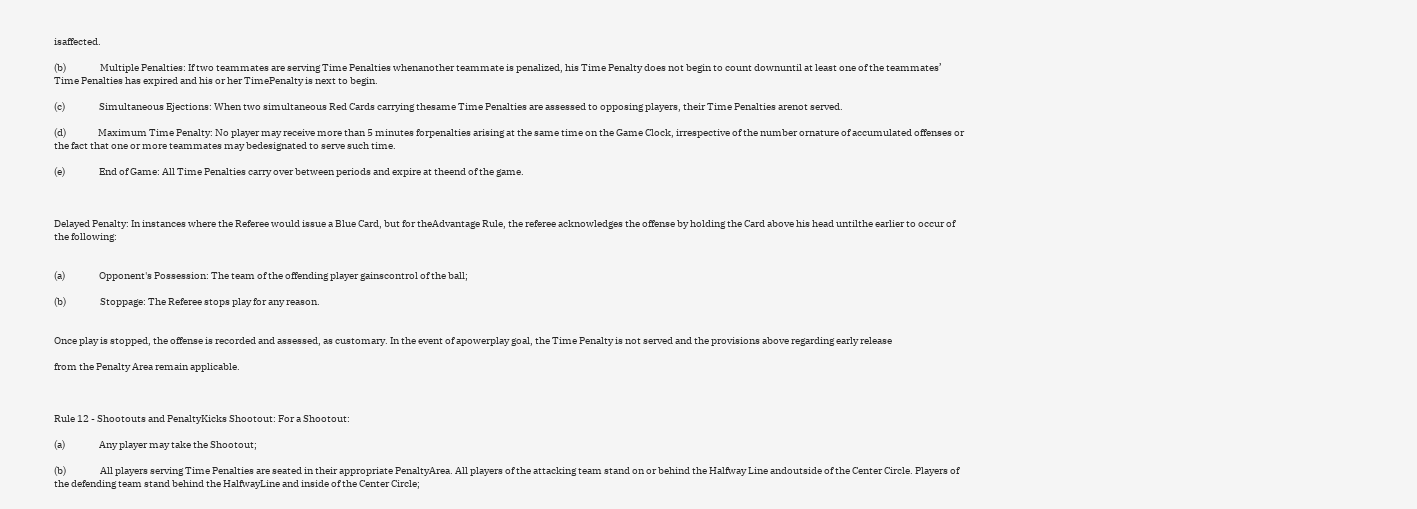isaffected.

(b)                 Multiple Penalties: If two teammates are serving Time Penalties whenanother teammate is penalized, his Time Penalty does not begin to count downuntil at least one of the teammates’ Time Penalties has expired and his or her TimePenalty is next to begin.

(c)                 Simultaneous Ejections: When two simultaneous Red Cards carrying thesame Time Penalties are assessed to opposing players, their Time Penalties arenot served.

(d)                Maximum Time Penalty: No player may receive more than 5 minutes forpenalties arising at the same time on the Game Clock, irrespective of the number ornature of accumulated offenses or the fact that one or more teammates may bedesignated to serve such time.

(e)                 End of Game: All Time Penalties carry over between periods and expire at theend of the game.



Delayed Penalty: In instances where the Referee would issue a Blue Card, but for theAdvantage Rule, the referee acknowledges the offense by holding the Card above his head untilthe earlier to occur of the following:


(a)                 Opponent's Possession: The team of the offending player gainscontrol of the ball;

(b)                 Stoppage: The Referee stops play for any reason.


Once play is stopped, the offense is recorded and assessed, as customary. In the event of apowerplay goal, the Time Penalty is not served and the provisions above regarding early release

from the Penalty Area remain applicable.



Rule 12 - Shootouts and PenaltyKicks Shootout: For a Shootout:

(a)                 Any player may take the Shootout;

(b)                 All players serving Time Penalties are seated in their appropriate PenaltyArea. All players of the attacking team stand on or behind the Halfway Line andoutside of the Center Circle. Players of the defending team stand behind the HalfwayLine and inside of the Center Circle;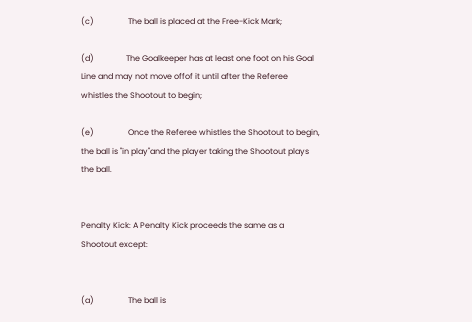(c)                 The ball is placed at the Free-Kick Mark;

(d)                The Goalkeeper has at least one foot on his Goal Line and may not move offof it until after the Referee whistles the Shootout to begin;

(e)                 Once the Referee whistles the Shootout to begin, the ball is "in play"and the player taking the Shootout plays the ball.


Penalty Kick: A Penalty Kick proceeds the same as a Shootout except:


(a)                 The ball is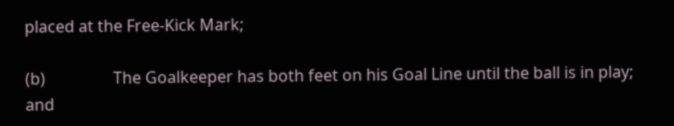placed at the Free-Kick Mark;

(b)                 The Goalkeeper has both feet on his Goal Line until the ball is in play; and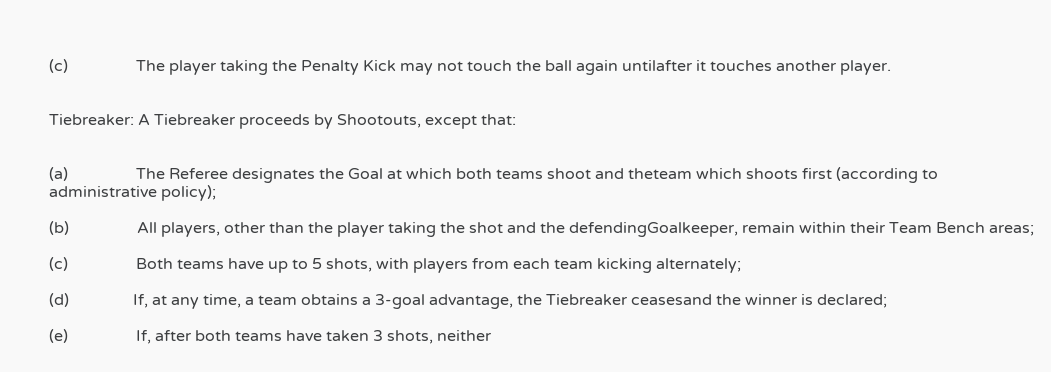(c)                 The player taking the Penalty Kick may not touch the ball again untilafter it touches another player.


Tiebreaker: A Tiebreaker proceeds by Shootouts, except that:


(a)                 The Referee designates the Goal at which both teams shoot and theteam which shoots first (according to administrative policy);

(b)                 All players, other than the player taking the shot and the defendingGoalkeeper, remain within their Team Bench areas;

(c)                 Both teams have up to 5 shots, with players from each team kicking alternately;

(d)                If, at any time, a team obtains a 3-goal advantage, the Tiebreaker ceasesand the winner is declared;

(e)                 If, after both teams have taken 3 shots, neither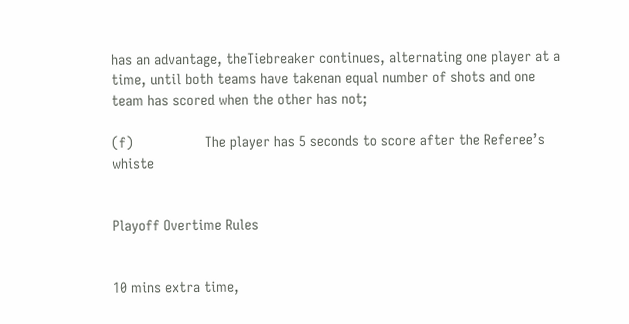has an advantage, theTiebreaker continues, alternating one player at a time, until both teams have takenan equal number of shots and one team has scored when the other has not;

(f)                  The player has 5 seconds to score after the Referee’s whiste


Playoff Overtime Rules


10 mins extra time,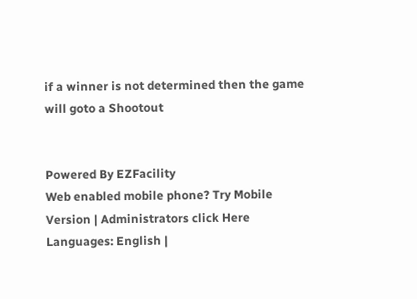if a winner is not determined then the game will goto a Shootout


Powered By EZFacility
Web enabled mobile phone? Try Mobile Version | Administrators click Here
Languages: English |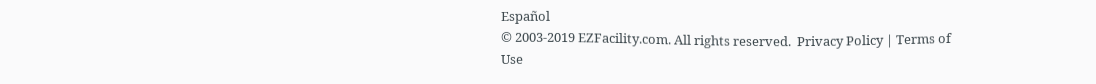Español
© 2003-2019 EZFacility.com. All rights reserved.  Privacy Policy | Terms of Use